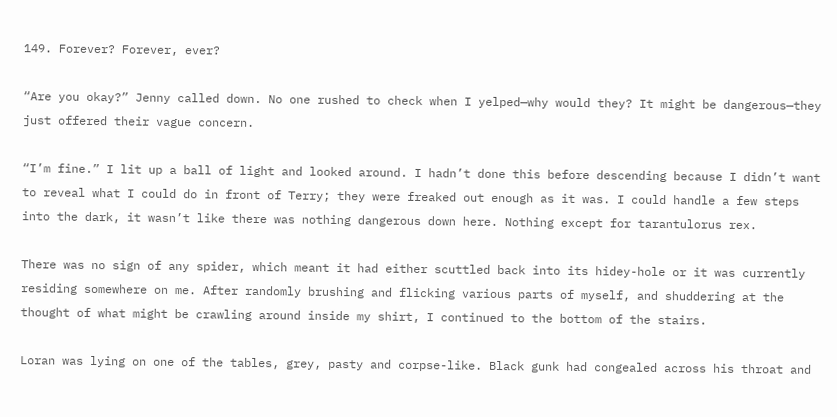149. Forever? Forever, ever?

“Are you okay?” Jenny called down. No one rushed to check when I yelped—why would they? It might be dangerous—they just offered their vague concern.

“I’m fine.” I lit up a ball of light and looked around. I hadn’t done this before descending because I didn’t want to reveal what I could do in front of Terry; they were freaked out enough as it was. I could handle a few steps into the dark, it wasn’t like there was nothing dangerous down here. Nothing except for tarantulorus rex.

There was no sign of any spider, which meant it had either scuttled back into its hidey-hole or it was currently residing somewhere on me. After randomly brushing and flicking various parts of myself, and shuddering at the thought of what might be crawling around inside my shirt, I continued to the bottom of the stairs.

Loran was lying on one of the tables, grey, pasty and corpse-like. Black gunk had congealed across his throat and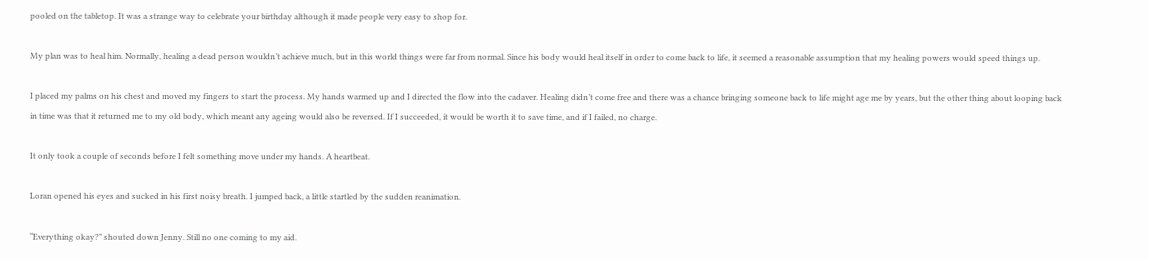pooled on the tabletop. It was a strange way to celebrate your birthday although it made people very easy to shop for.

My plan was to heal him. Normally, healing a dead person wouldn’t achieve much, but in this world things were far from normal. Since his body would heal itself in order to come back to life, it seemed a reasonable assumption that my healing powers would speed things up.

I placed my palms on his chest and moved my fingers to start the process. My hands warmed up and I directed the flow into the cadaver. Healing didn’t come free and there was a chance bringing someone back to life might age me by years, but the other thing about looping back in time was that it returned me to my old body, which meant any ageing would also be reversed. If I succeeded, it would be worth it to save time, and if I failed, no charge.

It only took a couple of seconds before I felt something move under my hands. A heartbeat.

Loran opened his eyes and sucked in his first noisy breath. I jumped back, a little startled by the sudden reanimation.

“Everything okay?” shouted down Jenny. Still no one coming to my aid.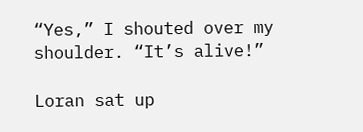“Yes,” I shouted over my shoulder. “It’s alive!”

Loran sat up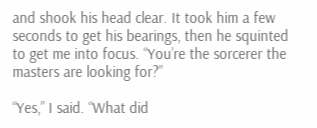and shook his head clear. It took him a few seconds to get his bearings, then he squinted to get me into focus. “You’re the sorcerer the masters are looking for?”

“Yes,” I said. “What did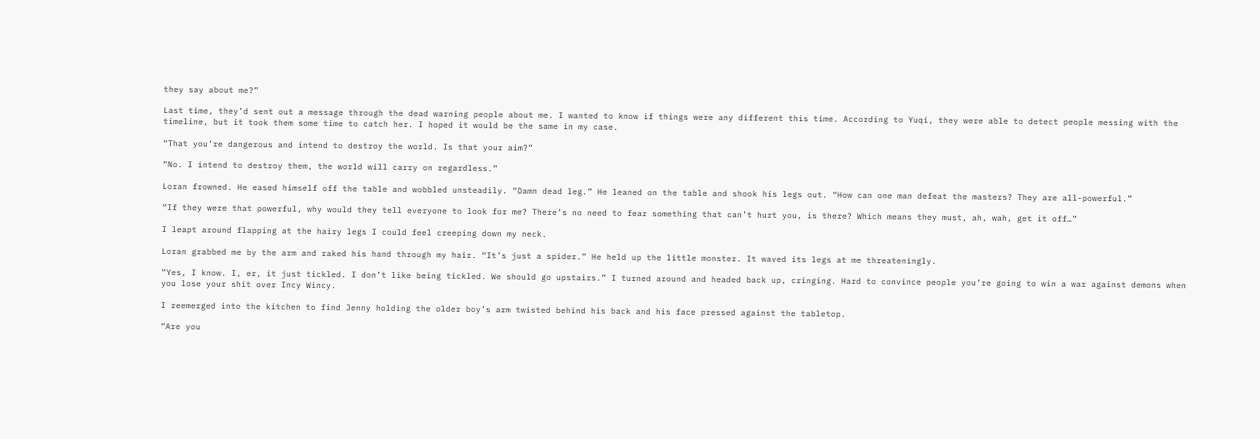they say about me?”

Last time, they’d sent out a message through the dead warning people about me. I wanted to know if things were any different this time. According to Yuqi, they were able to detect people messing with the timeline, but it took them some time to catch her. I hoped it would be the same in my case.

“That you’re dangerous and intend to destroy the world. Is that your aim?”

“No. I intend to destroy them, the world will carry on regardless.”

Loran frowned. He eased himself off the table and wobbled unsteadily. “Damn dead leg.” He leaned on the table and shook his legs out. “How can one man defeat the masters? They are all-powerful.”

“If they were that powerful, why would they tell everyone to look for me? There’s no need to fear something that can’t hurt you, is there? Which means they must, ah, wah, get it off…”

I leapt around flapping at the hairy legs I could feel creeping down my neck.

Loran grabbed me by the arm and raked his hand through my hair. “It’s just a spider.” He held up the little monster. It waved its legs at me threateningly.

“Yes, I know. I, er, it just tickled. I don’t like being tickled. We should go upstairs.” I turned around and headed back up, cringing. Hard to convince people you’re going to win a war against demons when you lose your shit over Incy Wincy.

I reemerged into the kitchen to find Jenny holding the older boy’s arm twisted behind his back and his face pressed against the tabletop.

“Are you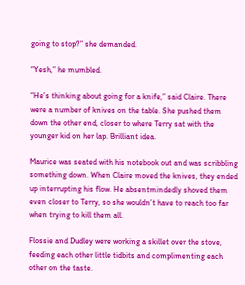going to stop?” she demanded.

“Yesh,” he mumbled.

“He’s thinking about going for a knife,” said Claire. There were a number of knives on the table. She pushed them down the other end, closer to where Terry sat with the younger kid on her lap. Brilliant idea.

Maurice was seated with his notebook out and was scribbling something down. When Claire moved the knives, they ended up interrupting his flow. He absentmindedly shoved them even closer to Terry, so she wouldn’t have to reach too far when trying to kill them all.

Flossie and Dudley were working a skillet over the stove, feeding each other little tidbits and complimenting each other on the taste.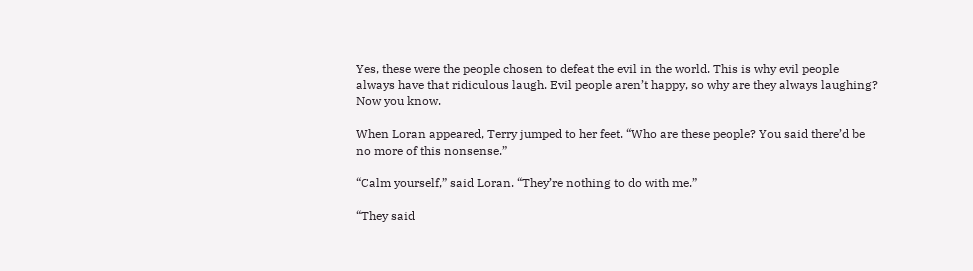Yes, these were the people chosen to defeat the evil in the world. This is why evil people always have that ridiculous laugh. Evil people aren’t happy, so why are they always laughing? Now you know.

When Loran appeared, Terry jumped to her feet. “Who are these people? You said there’d be no more of this nonsense.”

“Calm yourself,” said Loran. “They’re nothing to do with me.”

“They said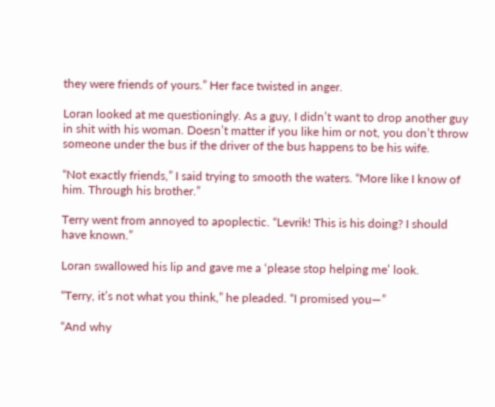they were friends of yours.” Her face twisted in anger.

Loran looked at me questioningly. As a guy, I didn’t want to drop another guy in shit with his woman. Doesn’t matter if you like him or not, you don’t throw someone under the bus if the driver of the bus happens to be his wife.

“Not exactly friends,” I said trying to smooth the waters. “More like I know of him. Through his brother.”

Terry went from annoyed to apoplectic. “Levrik! This is his doing? I should have known.”

Loran swallowed his lip and gave me a ‘please stop helping me’ look.

“Terry, it’s not what you think,” he pleaded. “I promised you—”

“And why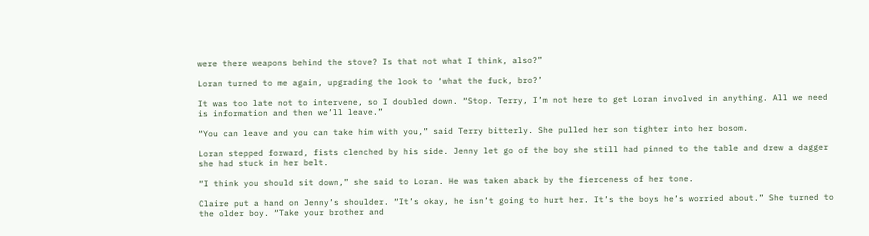were there weapons behind the stove? Is that not what I think, also?”

Loran turned to me again, upgrading the look to ‘what the fuck, bro?’

It was too late not to intervene, so I doubled down. “Stop. Terry, I’m not here to get Loran involved in anything. All we need is information and then we’ll leave.”

“You can leave and you can take him with you,” said Terry bitterly. She pulled her son tighter into her bosom.

Loran stepped forward, fists clenched by his side. Jenny let go of the boy she still had pinned to the table and drew a dagger she had stuck in her belt.

“I think you should sit down,” she said to Loran. He was taken aback by the fierceness of her tone.

Claire put a hand on Jenny’s shoulder. “It’s okay, he isn’t going to hurt her. It’s the boys he’s worried about.” She turned to the older boy. “Take your brother and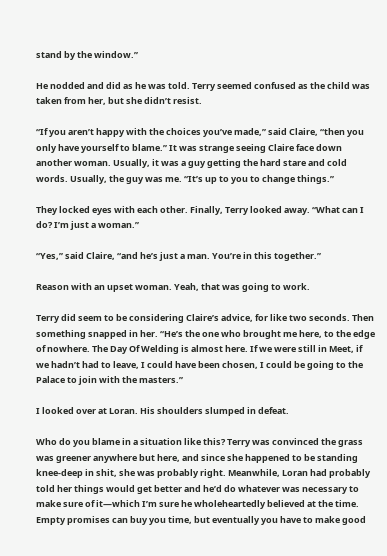stand by the window.”

He nodded and did as he was told. Terry seemed confused as the child was taken from her, but she didn’t resist.

“If you aren’t happy with the choices you’ve made,” said Claire, “then you only have yourself to blame.” It was strange seeing Claire face down another woman. Usually, it was a guy getting the hard stare and cold words. Usually, the guy was me. “It’s up to you to change things.”

They locked eyes with each other. Finally, Terry looked away. “What can I do? I’m just a woman.”

“Yes,” said Claire, “and he’s just a man. You’re in this together.”

Reason with an upset woman. Yeah, that was going to work.

Terry did seem to be considering Claire’s advice, for like two seconds. Then something snapped in her. “He’s the one who brought me here, to the edge of nowhere. The Day Of Welding is almost here. If we were still in Meet, if we hadn’t had to leave, I could have been chosen, I could be going to the Palace to join with the masters.”

I looked over at Loran. His shoulders slumped in defeat.

Who do you blame in a situation like this? Terry was convinced the grass was greener anywhere but here, and since she happened to be standing knee-deep in shit, she was probably right. Meanwhile, Loran had probably told her things would get better and he’d do whatever was necessary to make sure of it—which I’m sure he wholeheartedly believed at the time. Empty promises can buy you time, but eventually you have to make good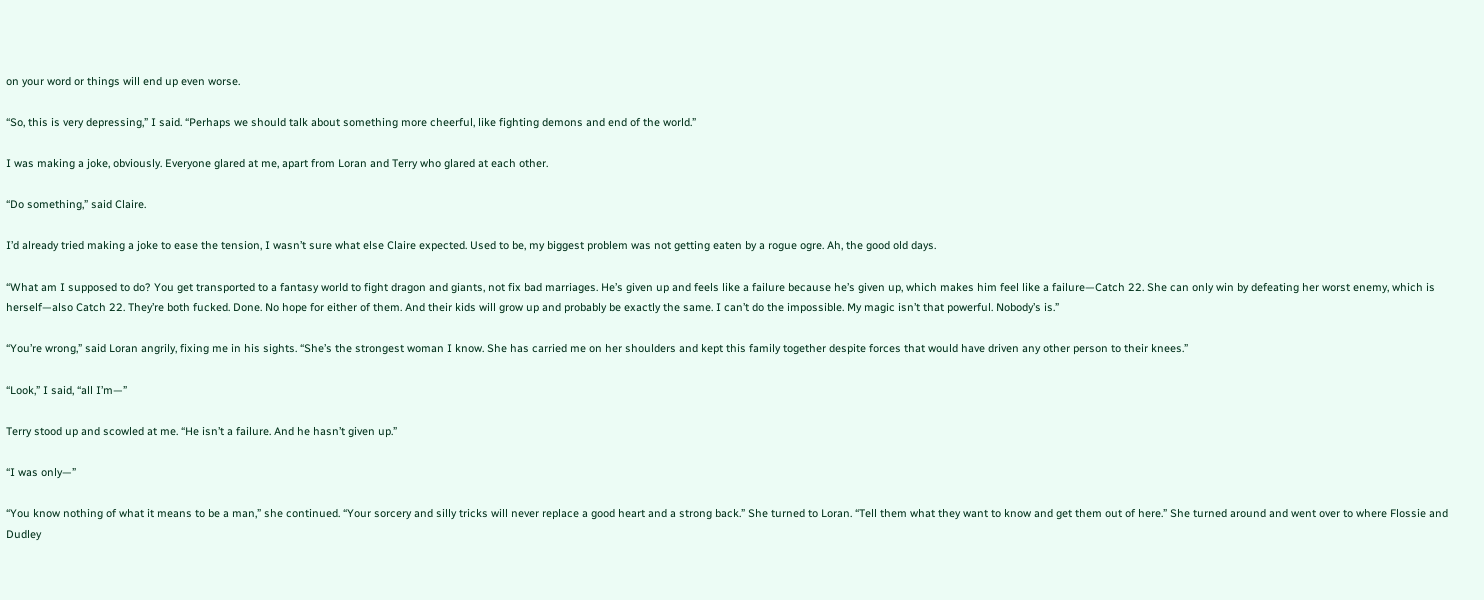on your word or things will end up even worse.

“So, this is very depressing,” I said. “Perhaps we should talk about something more cheerful, like fighting demons and end of the world.”

I was making a joke, obviously. Everyone glared at me, apart from Loran and Terry who glared at each other.

“Do something,” said Claire.

I’d already tried making a joke to ease the tension, I wasn’t sure what else Claire expected. Used to be, my biggest problem was not getting eaten by a rogue ogre. Ah, the good old days.

“What am I supposed to do? You get transported to a fantasy world to fight dragon and giants, not fix bad marriages. He’s given up and feels like a failure because he’s given up, which makes him feel like a failure—Catch 22. She can only win by defeating her worst enemy, which is herself—also Catch 22. They’re both fucked. Done. No hope for either of them. And their kids will grow up and probably be exactly the same. I can’t do the impossible. My magic isn’t that powerful. Nobody’s is.”

“You’re wrong,” said Loran angrily, fixing me in his sights. “She’s the strongest woman I know. She has carried me on her shoulders and kept this family together despite forces that would have driven any other person to their knees.”

“Look,” I said, “all I’m—”

Terry stood up and scowled at me. “He isn’t a failure. And he hasn’t given up.”

“I was only—”

“You know nothing of what it means to be a man,” she continued. “Your sorcery and silly tricks will never replace a good heart and a strong back.” She turned to Loran. “Tell them what they want to know and get them out of here.” She turned around and went over to where Flossie and Dudley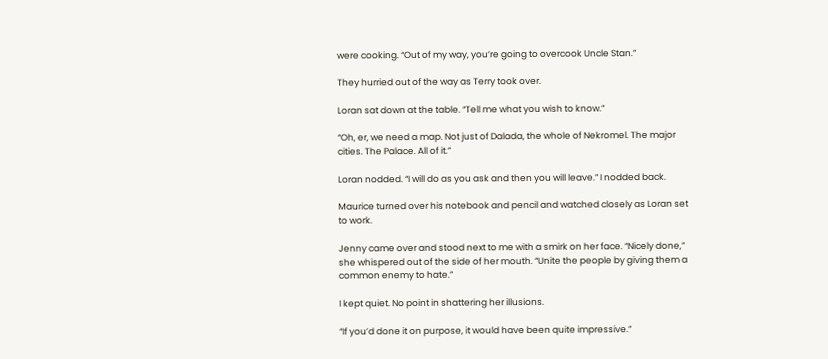were cooking. “Out of my way, you’re going to overcook Uncle Stan.”

They hurried out of the way as Terry took over.

Loran sat down at the table. “Tell me what you wish to know.”

“Oh, er, we need a map. Not just of Dalada, the whole of Nekromel. The major cities. The Palace. All of it.”

Loran nodded. “I will do as you ask and then you will leave.” I nodded back.

Maurice turned over his notebook and pencil and watched closely as Loran set to work.

Jenny came over and stood next to me with a smirk on her face. “Nicely done,” she whispered out of the side of her mouth. “Unite the people by giving them a common enemy to hate.”

I kept quiet. No point in shattering her illusions.

“If you’d done it on purpose, it would have been quite impressive.”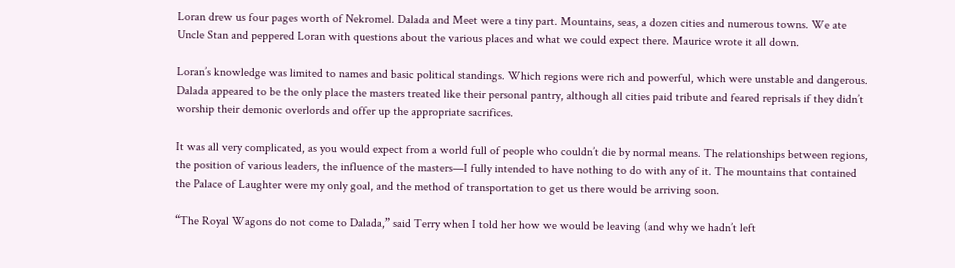Loran drew us four pages worth of Nekromel. Dalada and Meet were a tiny part. Mountains, seas, a dozen cities and numerous towns. We ate Uncle Stan and peppered Loran with questions about the various places and what we could expect there. Maurice wrote it all down.

Loran’s knowledge was limited to names and basic political standings. Which regions were rich and powerful, which were unstable and dangerous. Dalada appeared to be the only place the masters treated like their personal pantry, although all cities paid tribute and feared reprisals if they didn’t worship their demonic overlords and offer up the appropriate sacrifices.

It was all very complicated, as you would expect from a world full of people who couldn’t die by normal means. The relationships between regions, the position of various leaders, the influence of the masters—I fully intended to have nothing to do with any of it. The mountains that contained the Palace of Laughter were my only goal, and the method of transportation to get us there would be arriving soon.

“The Royal Wagons do not come to Dalada,” said Terry when I told her how we would be leaving (and why we hadn’t left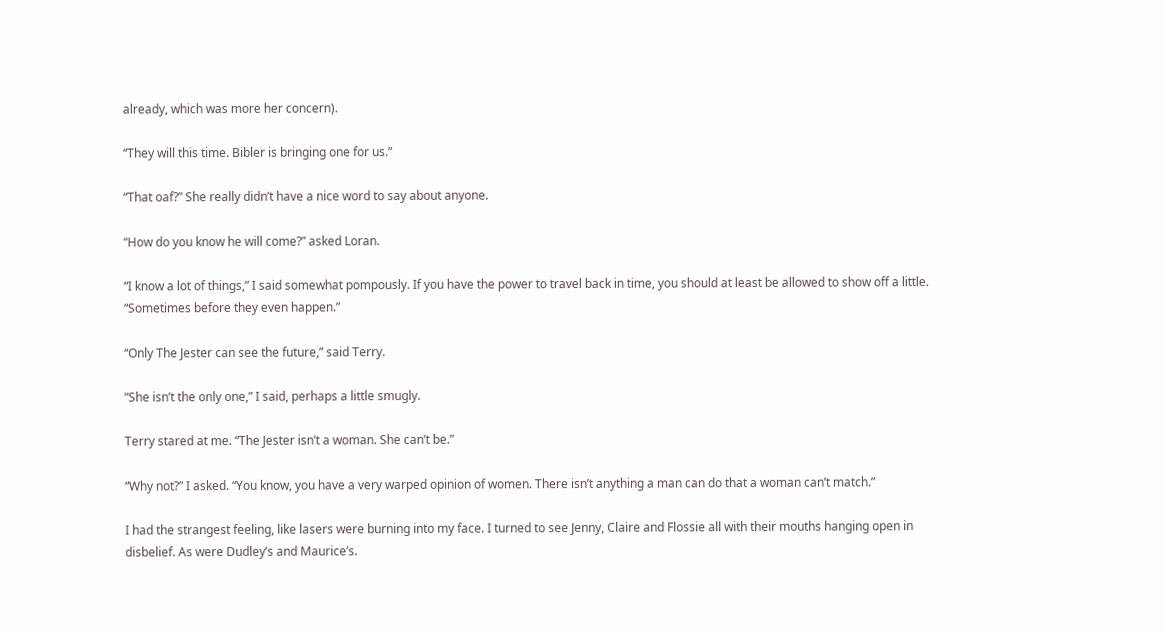already, which was more her concern).

“They will this time. Bibler is bringing one for us.”

“That oaf?” She really didn’t have a nice word to say about anyone.

“How do you know he will come?” asked Loran.

“I know a lot of things,” I said somewhat pompously. If you have the power to travel back in time, you should at least be allowed to show off a little. “Sometimes before they even happen.”

“Only The Jester can see the future,” said Terry.

“She isn’t the only one,” I said, perhaps a little smugly.

Terry stared at me. “The Jester isn’t a woman. She can’t be.”

“Why not?” I asked. “You know, you have a very warped opinion of women. There isn’t anything a man can do that a woman can’t match.”

I had the strangest feeling, like lasers were burning into my face. I turned to see Jenny, Claire and Flossie all with their mouths hanging open in disbelief. As were Dudley’s and Maurice’s.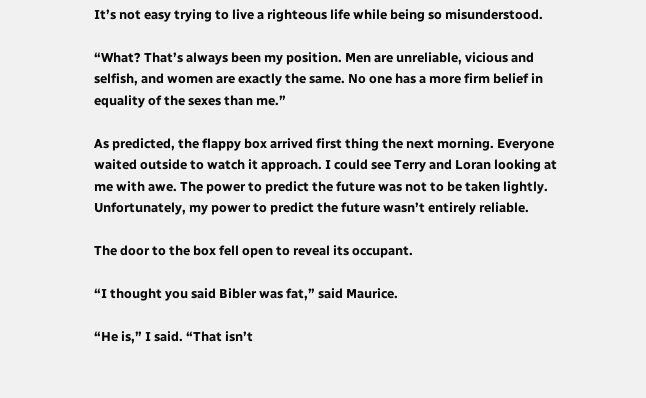It’s not easy trying to live a righteous life while being so misunderstood.

“What? That’s always been my position. Men are unreliable, vicious and selfish, and women are exactly the same. No one has a more firm belief in equality of the sexes than me.”

As predicted, the flappy box arrived first thing the next morning. Everyone waited outside to watch it approach. I could see Terry and Loran looking at me with awe. The power to predict the future was not to be taken lightly. Unfortunately, my power to predict the future wasn’t entirely reliable.

The door to the box fell open to reveal its occupant.

“I thought you said Bibler was fat,” said Maurice.

“He is,” I said. “That isn’t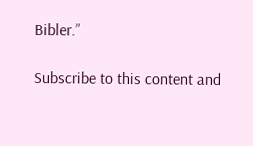Bibler.”

Subscribe to this content and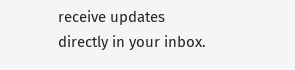receive updates directly in your inbox.